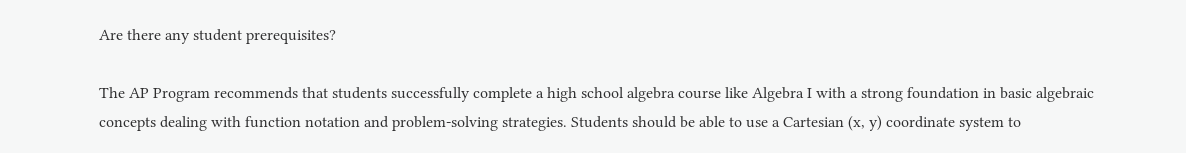Are there any student prerequisites?

The AP Program recommends that students successfully complete a high school algebra course like Algebra I with a strong foundation in basic algebraic concepts dealing with function notation and problem-solving strategies. Students should be able to use a Cartesian (x, y) coordinate system to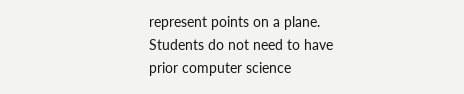represent points on a plane. Students do not need to have prior computer science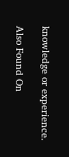knowledge or experience.

Also Found On